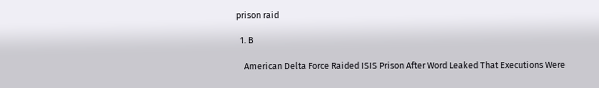prison raid

  1. B

    American Delta Force Raided ISIS Prison After Word Leaked That Executions Were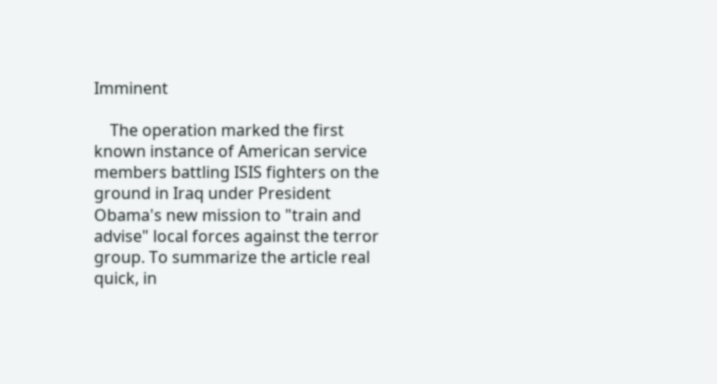Imminent

    The operation marked the first known instance of American service members battling ISIS fighters on the ground in Iraq under President Obama's new mission to "train and advise" local forces against the terror group. To summarize the article real quick, in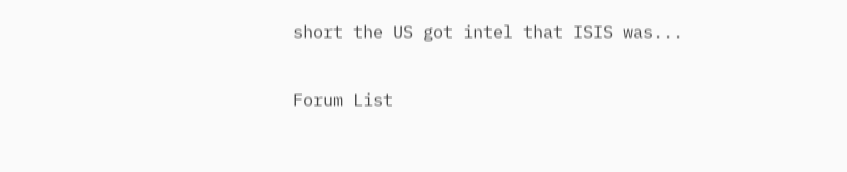short the US got intel that ISIS was...

Forum List